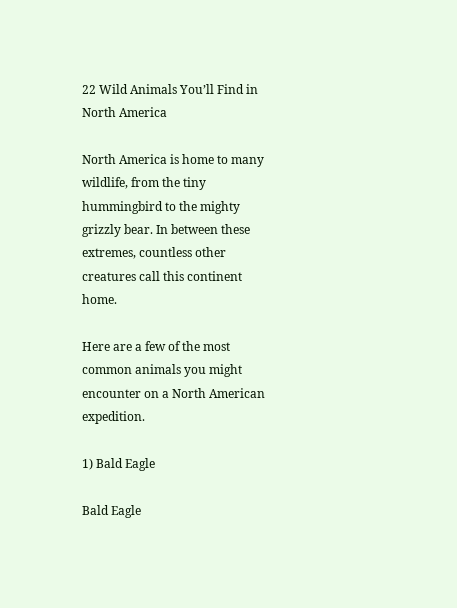22 Wild Animals You’ll Find in North America

North America is home to many wildlife, from the tiny hummingbird to the mighty grizzly bear. In between these extremes, countless other creatures call this continent home.

Here are a few of the most common animals you might encounter on a North American expedition.

1) Bald Eagle

Bald Eagle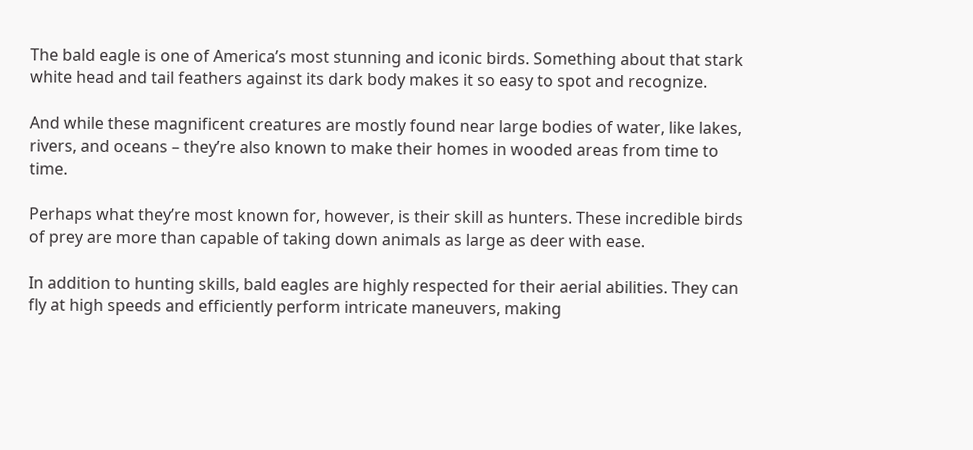The bald eagle is one of America’s most stunning and iconic birds. Something about that stark white head and tail feathers against its dark body makes it so easy to spot and recognize.

And while these magnificent creatures are mostly found near large bodies of water, like lakes, rivers, and oceans – they’re also known to make their homes in wooded areas from time to time.

Perhaps what they’re most known for, however, is their skill as hunters. These incredible birds of prey are more than capable of taking down animals as large as deer with ease.

In addition to hunting skills, bald eagles are highly respected for their aerial abilities. They can fly at high speeds and efficiently perform intricate maneuvers, making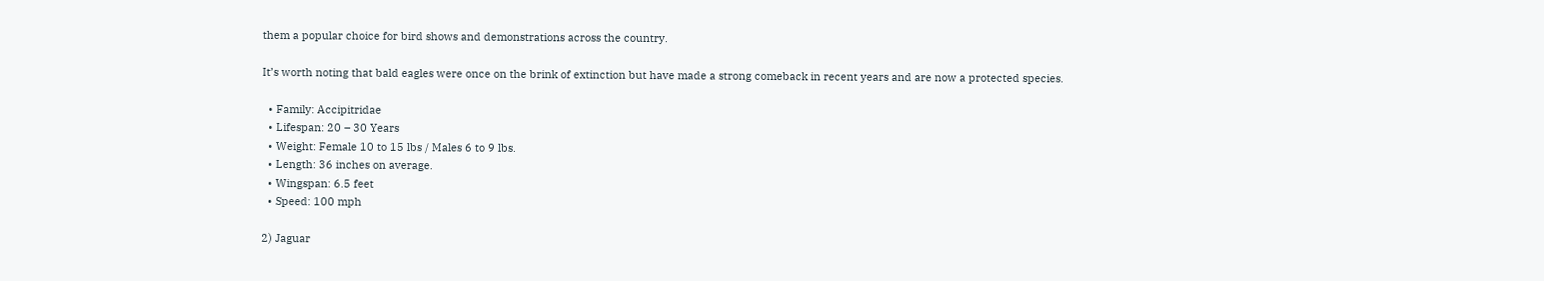them a popular choice for bird shows and demonstrations across the country.

It’s worth noting that bald eagles were once on the brink of extinction but have made a strong comeback in recent years and are now a protected species.

  • Family: Accipitridae
  • Lifespan: 20 – 30 Years
  • Weight: Female 10 to 15 lbs / Males 6 to 9 lbs.
  • Length: 36 inches on average.
  • Wingspan: 6.5 feet
  • Speed: 100 mph

2) Jaguar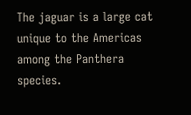The jaguar is a large cat unique to the Americas among the Panthera species.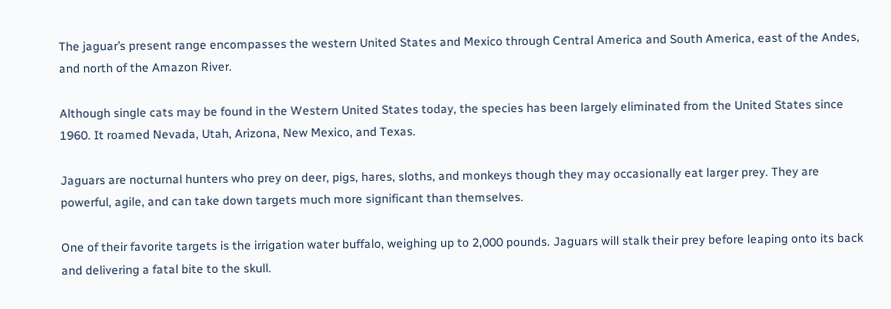The jaguar’s present range encompasses the western United States and Mexico through Central America and South America, east of the Andes, and north of the Amazon River.

Although single cats may be found in the Western United States today, the species has been largely eliminated from the United States since 1960. It roamed Nevada, Utah, Arizona, New Mexico, and Texas.

Jaguars are nocturnal hunters who prey on deer, pigs, hares, sloths, and monkeys though they may occasionally eat larger prey. They are powerful, agile, and can take down targets much more significant than themselves.

One of their favorite targets is the irrigation water buffalo, weighing up to 2,000 pounds. Jaguars will stalk their prey before leaping onto its back and delivering a fatal bite to the skull.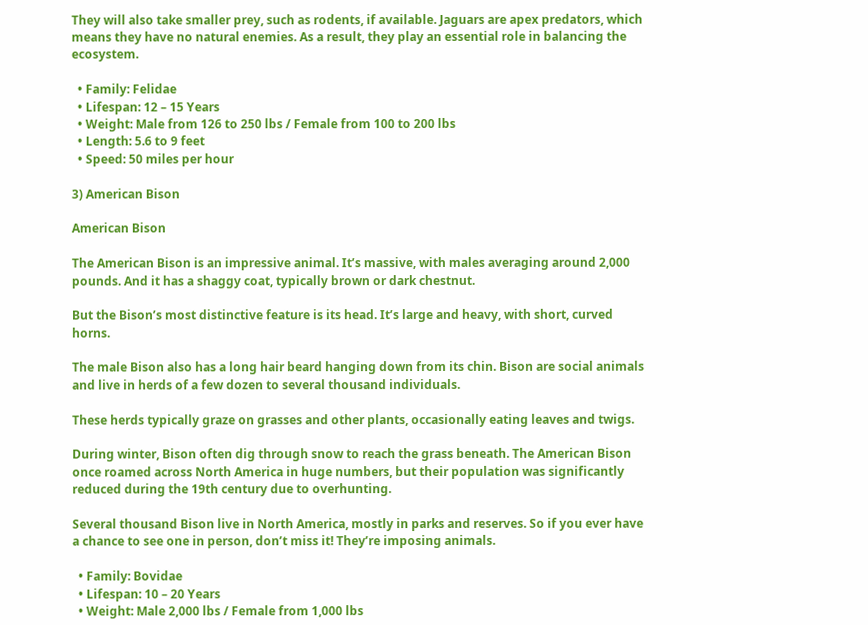They will also take smaller prey, such as rodents, if available. Jaguars are apex predators, which means they have no natural enemies. As a result, they play an essential role in balancing the ecosystem.

  • Family: Felidae
  • Lifespan: 12 – 15 Years
  • Weight: Male from 126 to 250 lbs / Female from 100 to 200 lbs
  • Length: 5.6 to 9 feet
  • Speed: 50 miles per hour

3) American Bison

American Bison

The American Bison is an impressive animal. It’s massive, with males averaging around 2,000 pounds. And it has a shaggy coat, typically brown or dark chestnut.

But the Bison’s most distinctive feature is its head. It’s large and heavy, with short, curved horns.

The male Bison also has a long hair beard hanging down from its chin. Bison are social animals and live in herds of a few dozen to several thousand individuals.

These herds typically graze on grasses and other plants, occasionally eating leaves and twigs.

During winter, Bison often dig through snow to reach the grass beneath. The American Bison once roamed across North America in huge numbers, but their population was significantly reduced during the 19th century due to overhunting.

Several thousand Bison live in North America, mostly in parks and reserves. So if you ever have a chance to see one in person, don’t miss it! They’re imposing animals.

  • Family: Bovidae
  • Lifespan: 10 – 20 Years
  • Weight: Male 2,000 lbs / Female from 1,000 lbs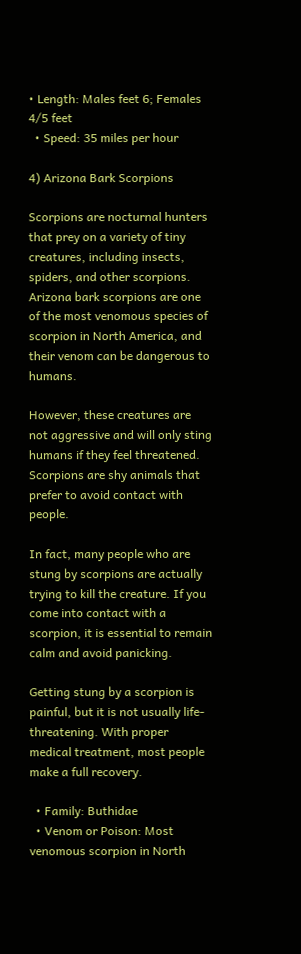• Length: Males feet 6; Females 4/5 feet
  • Speed: 35 miles per hour

4) Arizona Bark Scorpions

Scorpions are nocturnal hunters that prey on a variety of tiny creatures, including insects, spiders, and other scorpions. Arizona bark scorpions are one of the most venomous species of scorpion in North America, and their venom can be dangerous to humans.

However, these creatures are not aggressive and will only sting humans if they feel threatened. Scorpions are shy animals that prefer to avoid contact with people.

In fact, many people who are stung by scorpions are actually trying to kill the creature. If you come into contact with a scorpion, it is essential to remain calm and avoid panicking.

Getting stung by a scorpion is painful, but it is not usually life-threatening. With proper medical treatment, most people make a full recovery.

  • Family: Buthidae
  • Venom or Poison: Most venomous scorpion in North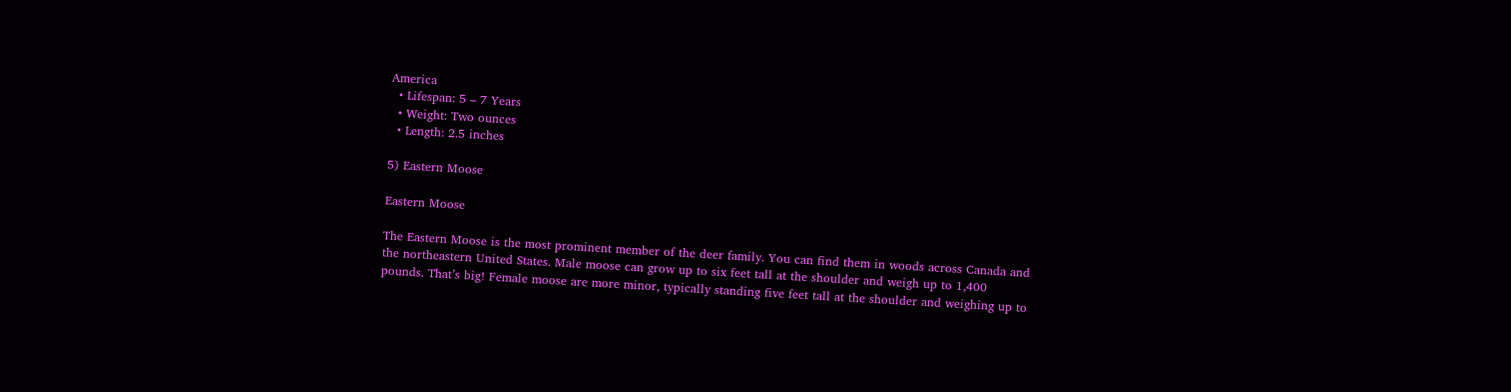America
  • Lifespan: 5 – 7 Years
  • Weight: Two ounces
  • Length: 2.5 inches

5) Eastern Moose

Eastern Moose

The Eastern Moose is the most prominent member of the deer family. You can find them in woods across Canada and the northeastern United States. Male moose can grow up to six feet tall at the shoulder and weigh up to 1,400 pounds. That’s big! Female moose are more minor, typically standing five feet tall at the shoulder and weighing up to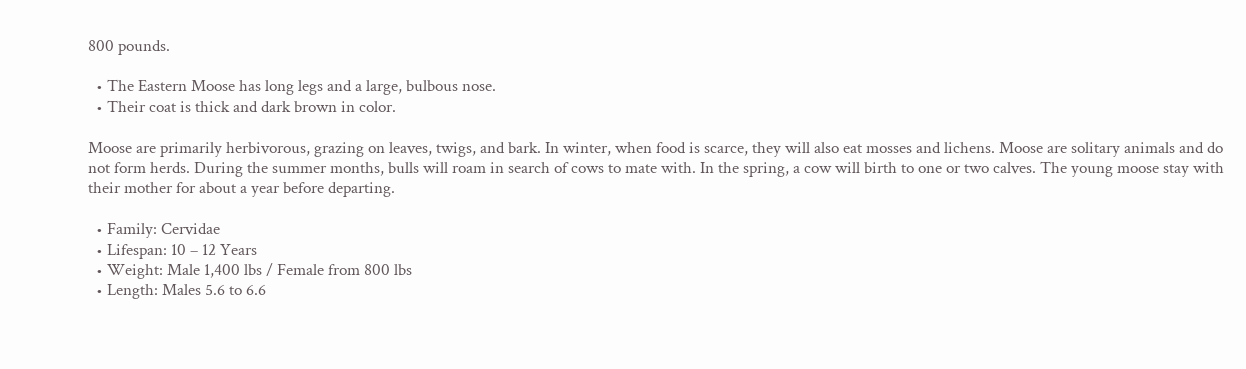800 pounds.

  • The Eastern Moose has long legs and a large, bulbous nose.
  • Their coat is thick and dark brown in color.

Moose are primarily herbivorous, grazing on leaves, twigs, and bark. In winter, when food is scarce, they will also eat mosses and lichens. Moose are solitary animals and do not form herds. During the summer months, bulls will roam in search of cows to mate with. In the spring, a cow will birth to one or two calves. The young moose stay with their mother for about a year before departing.

  • Family: Cervidae
  • Lifespan: 10 – 12 Years
  • Weight: Male 1,400 lbs / Female from 800 lbs
  • Length: Males 5.6 to 6.6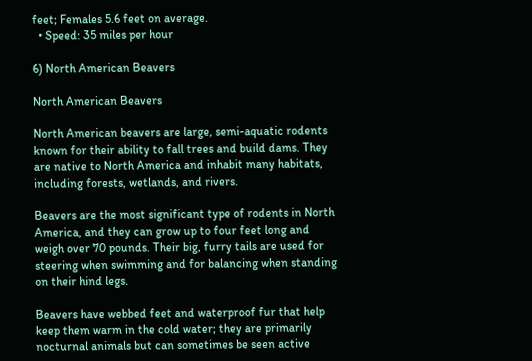feet; Females 5.6 feet on average.
  • Speed: 35 miles per hour

6) North American Beavers

North American Beavers

North American beavers are large, semi-aquatic rodents known for their ability to fall trees and build dams. They are native to North America and inhabit many habitats, including forests, wetlands, and rivers.

Beavers are the most significant type of rodents in North America, and they can grow up to four feet long and weigh over 70 pounds. Their big, furry tails are used for steering when swimming and for balancing when standing on their hind legs.

Beavers have webbed feet and waterproof fur that help keep them warm in the cold water; they are primarily nocturnal animals but can sometimes be seen active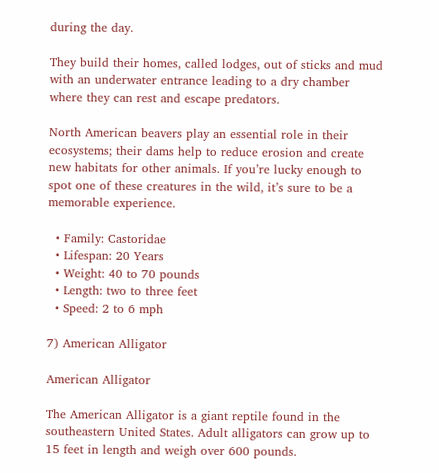during the day.

They build their homes, called lodges, out of sticks and mud with an underwater entrance leading to a dry chamber where they can rest and escape predators.

North American beavers play an essential role in their ecosystems; their dams help to reduce erosion and create new habitats for other animals. If you’re lucky enough to spot one of these creatures in the wild, it’s sure to be a memorable experience.

  • Family: Castoridae
  • Lifespan: 20 Years
  • Weight: 40 to 70 pounds
  • Length: two to three feet
  • Speed: 2 to 6 mph

7) American Alligator

American Alligator

The American Alligator is a giant reptile found in the southeastern United States. Adult alligators can grow up to 15 feet in length and weigh over 600 pounds.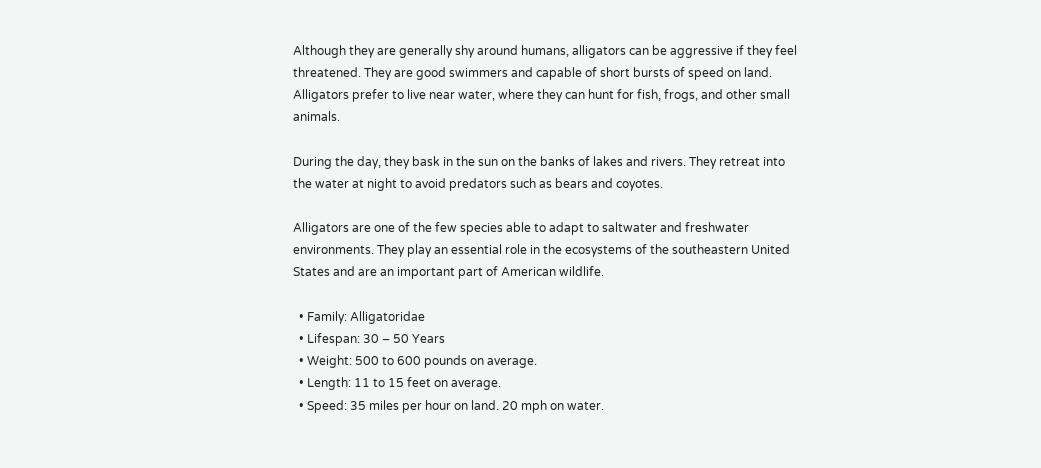Although they are generally shy around humans, alligators can be aggressive if they feel threatened. They are good swimmers and capable of short bursts of speed on land. Alligators prefer to live near water, where they can hunt for fish, frogs, and other small animals.

During the day, they bask in the sun on the banks of lakes and rivers. They retreat into the water at night to avoid predators such as bears and coyotes.

Alligators are one of the few species able to adapt to saltwater and freshwater environments. They play an essential role in the ecosystems of the southeastern United States and are an important part of American wildlife.

  • Family: Alligatoridae
  • Lifespan: 30 – 50 Years
  • Weight: 500 to 600 pounds on average.
  • Length: 11 to 15 feet on average.
  • Speed: 35 miles per hour on land. 20 mph on water.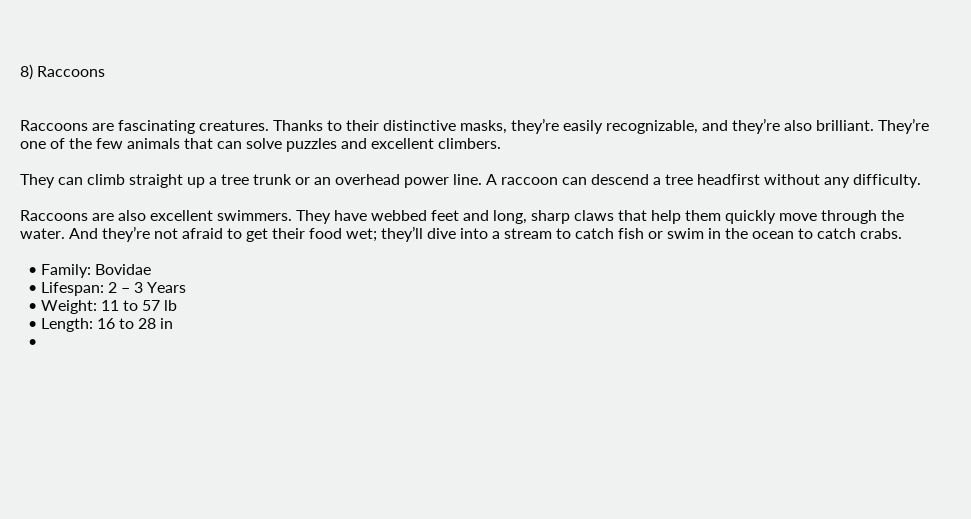8) Raccoons


Raccoons are fascinating creatures. Thanks to their distinctive masks, they’re easily recognizable, and they’re also brilliant. They’re one of the few animals that can solve puzzles and excellent climbers.

They can climb straight up a tree trunk or an overhead power line. A raccoon can descend a tree headfirst without any difficulty.

Raccoons are also excellent swimmers. They have webbed feet and long, sharp claws that help them quickly move through the water. And they’re not afraid to get their food wet; they’ll dive into a stream to catch fish or swim in the ocean to catch crabs.

  • Family: Bovidae
  • Lifespan: 2 – 3 Years
  • Weight: 11 to 57 lb
  • Length: 16 to 28 in
  •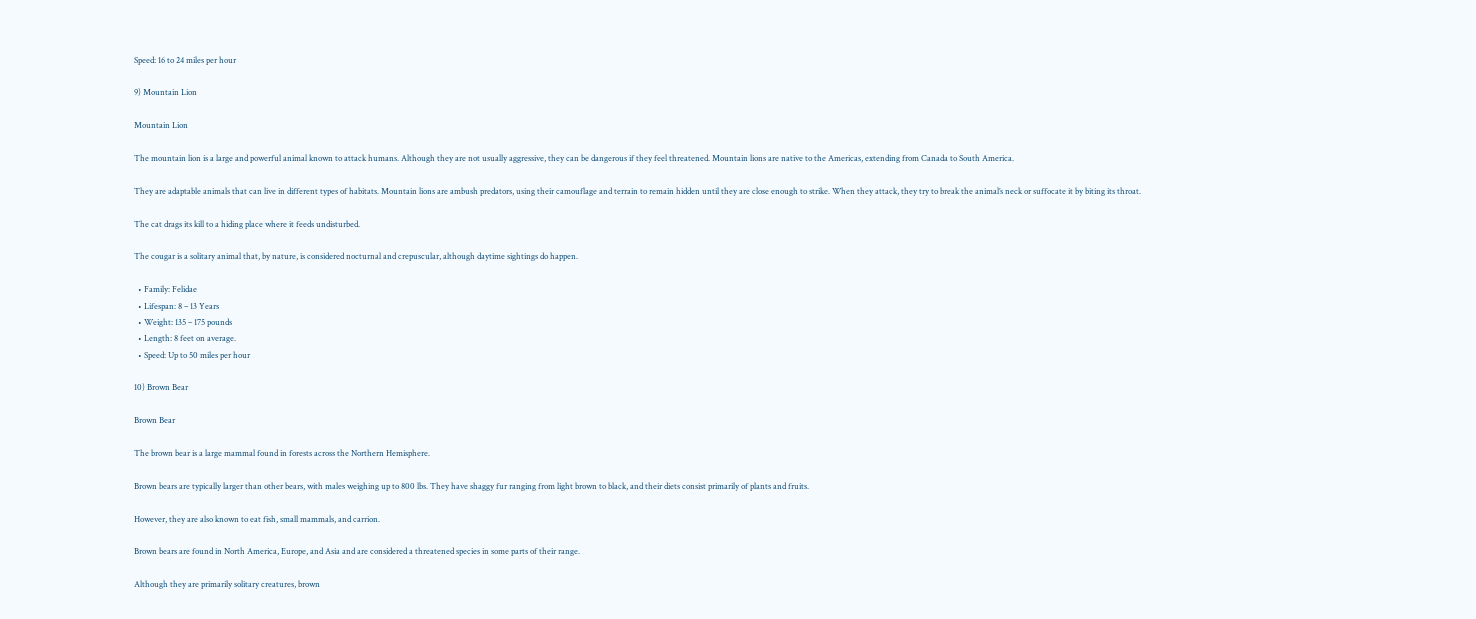Speed: 16 to 24 miles per hour

9) Mountain Lion

Mountain Lion

The mountain lion is a large and powerful animal known to attack humans. Although they are not usually aggressive, they can be dangerous if they feel threatened. Mountain lions are native to the Americas, extending from Canada to South America.

They are adaptable animals that can live in different types of habitats. Mountain lions are ambush predators, using their camouflage and terrain to remain hidden until they are close enough to strike. When they attack, they try to break the animal’s neck or suffocate it by biting its throat.

The cat drags its kill to a hiding place where it feeds undisturbed.

The cougar is a solitary animal that, by nature, is considered nocturnal and crepuscular, although daytime sightings do happen.

  • Family: Felidae
  • Lifespan: 8 – 13 Years
  • Weight: 135 – 175 pounds
  • Length: 8 feet on average.
  • Speed: Up to 50 miles per hour

10) Brown Bear

Brown Bear

The brown bear is a large mammal found in forests across the Northern Hemisphere.

Brown bears are typically larger than other bears, with males weighing up to 800 lbs. They have shaggy fur ranging from light brown to black, and their diets consist primarily of plants and fruits.

However, they are also known to eat fish, small mammals, and carrion.

Brown bears are found in North America, Europe, and Asia and are considered a threatened species in some parts of their range.

Although they are primarily solitary creatures, brown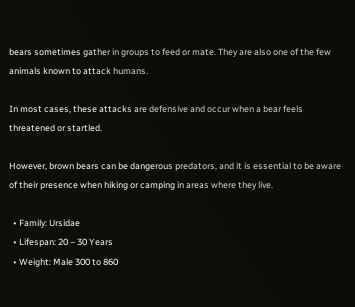bears sometimes gather in groups to feed or mate. They are also one of the few animals known to attack humans.

In most cases, these attacks are defensive and occur when a bear feels threatened or startled.

However, brown bears can be dangerous predators, and it is essential to be aware of their presence when hiking or camping in areas where they live.

  • Family: Ursidae
  • Lifespan: 20 – 30 Years
  • Weight: Male 300 to 860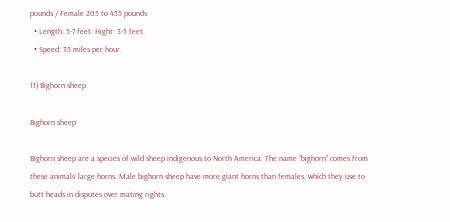pounds / Female 205 to 455 pounds
  • Length: 5-7 feet. Hight: 3-5 feet.
  • Speed: 35 miles per hour.

11) Bighorn sheep

Bighorn sheep

Bighorn sheep are a species of wild sheep indigenous to North America. The name “bighorn” comes from these animals’ large horns. Male bighorn sheep have more giant horns than females, which they use to butt heads in disputes over mating rights.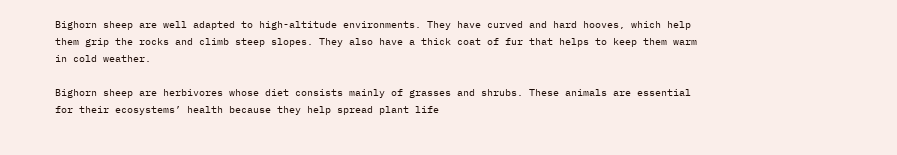Bighorn sheep are well adapted to high-altitude environments. They have curved and hard hooves, which help them grip the rocks and climb steep slopes. They also have a thick coat of fur that helps to keep them warm in cold weather.

Bighorn sheep are herbivores whose diet consists mainly of grasses and shrubs. These animals are essential for their ecosystems’ health because they help spread plant life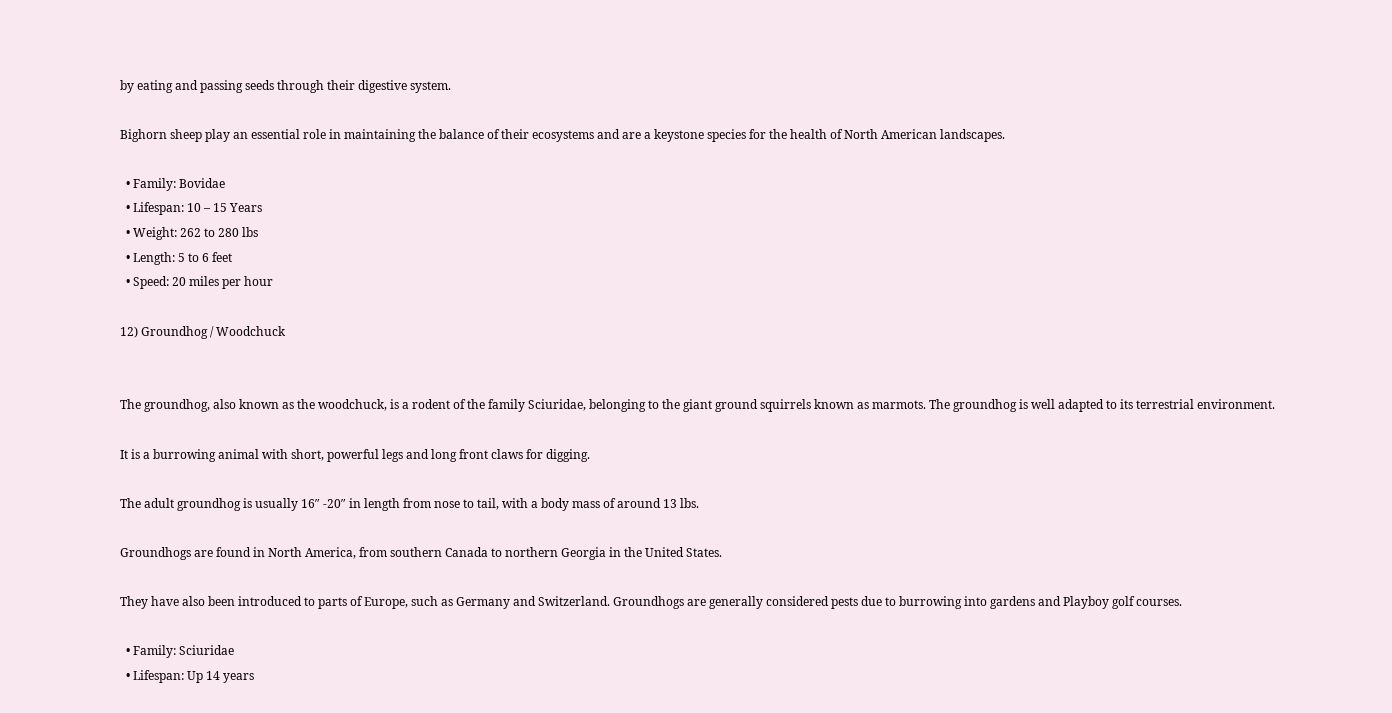by eating and passing seeds through their digestive system.

Bighorn sheep play an essential role in maintaining the balance of their ecosystems and are a keystone species for the health of North American landscapes.

  • Family: Bovidae
  • Lifespan: 10 – 15 Years
  • Weight: 262 to 280 lbs
  • Length: 5 to 6 feet
  • Speed: 20 miles per hour

12) Groundhog / Woodchuck


The groundhog, also known as the woodchuck, is a rodent of the family Sciuridae, belonging to the giant ground squirrels known as marmots. The groundhog is well adapted to its terrestrial environment.

It is a burrowing animal with short, powerful legs and long front claws for digging.

The adult groundhog is usually 16″ -20″ in length from nose to tail, with a body mass of around 13 lbs.

Groundhogs are found in North America, from southern Canada to northern Georgia in the United States.

They have also been introduced to parts of Europe, such as Germany and Switzerland. Groundhogs are generally considered pests due to burrowing into gardens and Playboy golf courses.

  • Family: Sciuridae
  • Lifespan: Up 14 years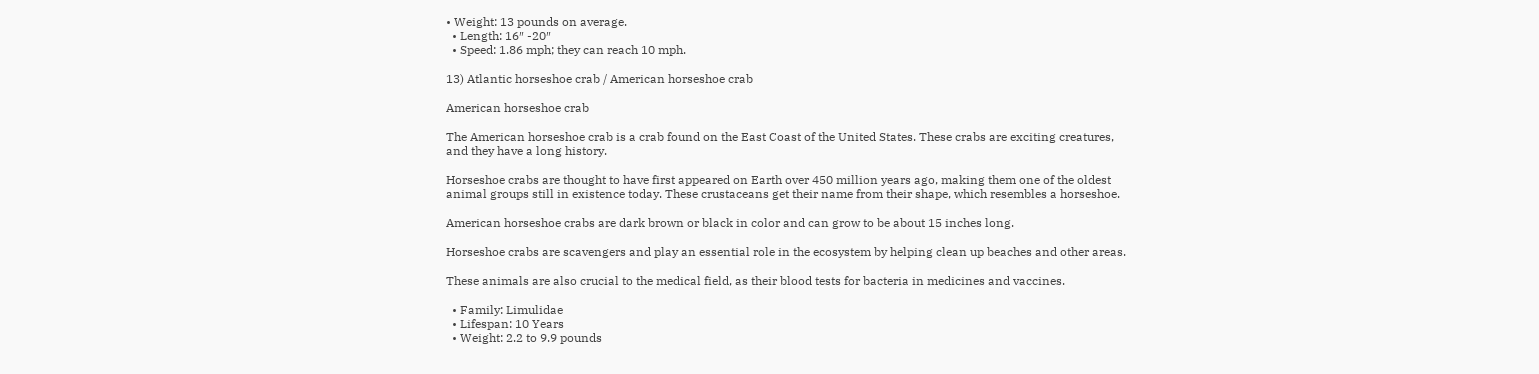• Weight: 13 pounds on average.
  • Length: 16″ -20″
  • Speed: 1.86 mph; they can reach 10 mph.

13) Atlantic horseshoe crab / American horseshoe crab

American horseshoe crab

The American horseshoe crab is a crab found on the East Coast of the United States. These crabs are exciting creatures, and they have a long history.

Horseshoe crabs are thought to have first appeared on Earth over 450 million years ago, making them one of the oldest animal groups still in existence today. These crustaceans get their name from their shape, which resembles a horseshoe.

American horseshoe crabs are dark brown or black in color and can grow to be about 15 inches long.

Horseshoe crabs are scavengers and play an essential role in the ecosystem by helping clean up beaches and other areas.

These animals are also crucial to the medical field, as their blood tests for bacteria in medicines and vaccines.

  • Family: Limulidae
  • Lifespan: 10 Years
  • Weight: 2.2 to 9.9 pounds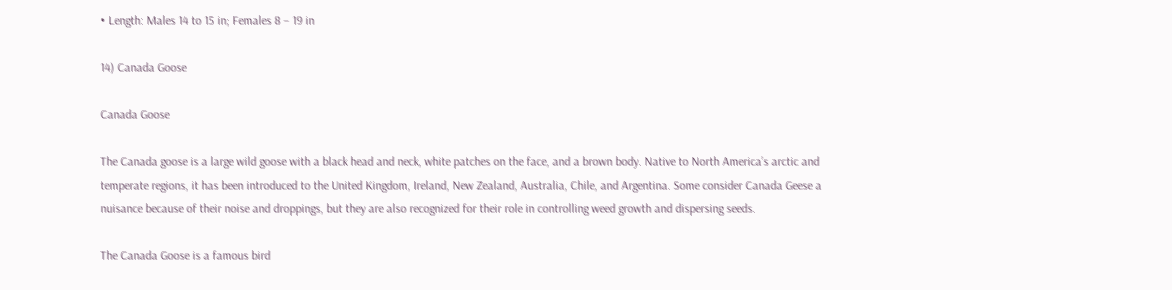• Length: Males 14 to 15 in; Females 8 – 19 in

14) Canada Goose

Canada Goose

The Canada goose is a large wild goose with a black head and neck, white patches on the face, and a brown body. Native to North America’s arctic and temperate regions, it has been introduced to the United Kingdom, Ireland, New Zealand, Australia, Chile, and Argentina. Some consider Canada Geese a nuisance because of their noise and droppings, but they are also recognized for their role in controlling weed growth and dispersing seeds.

The Canada Goose is a famous bird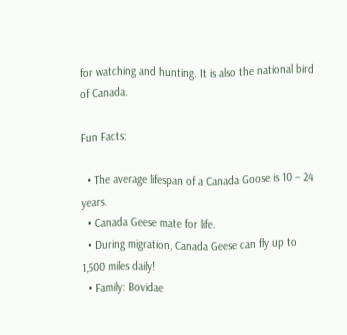for watching and hunting. It is also the national bird of Canada.

Fun Facts:

  • The average lifespan of a Canada Goose is 10 – 24 years.
  • Canada Geese mate for life.
  • During migration, Canada Geese can fly up to 1,500 miles daily!
  • Family: Bovidae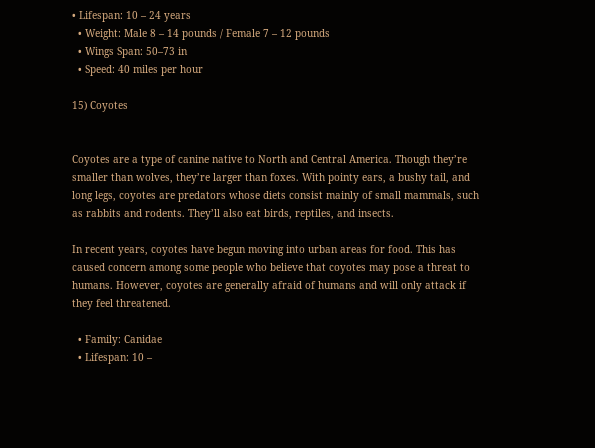• Lifespan: 10 – 24 years
  • Weight: Male 8 – 14 pounds / Female 7 – 12 pounds
  • Wings Span: 50–73 in
  • Speed: 40 miles per hour

15) Coyotes


Coyotes are a type of canine native to North and Central America. Though they’re smaller than wolves, they’re larger than foxes. With pointy ears, a bushy tail, and long legs, coyotes are predators whose diets consist mainly of small mammals, such as rabbits and rodents. They’ll also eat birds, reptiles, and insects.

In recent years, coyotes have begun moving into urban areas for food. This has caused concern among some people who believe that coyotes may pose a threat to humans. However, coyotes are generally afraid of humans and will only attack if they feel threatened.

  • Family: Canidae
  • Lifespan: 10 –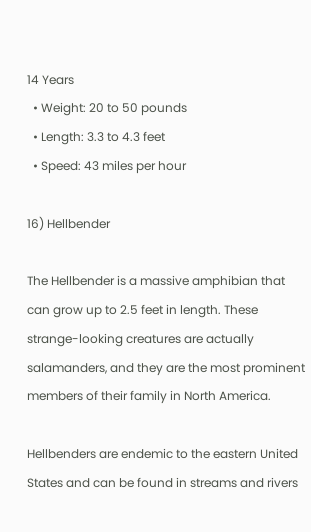14 Years
  • Weight: 20 to 50 pounds
  • Length: 3.3 to 4.3 feet
  • Speed: 43 miles per hour

16) Hellbender

The Hellbender is a massive amphibian that can grow up to 2.5 feet in length. These strange-looking creatures are actually salamanders, and they are the most prominent members of their family in North America.

Hellbenders are endemic to the eastern United States and can be found in streams and rivers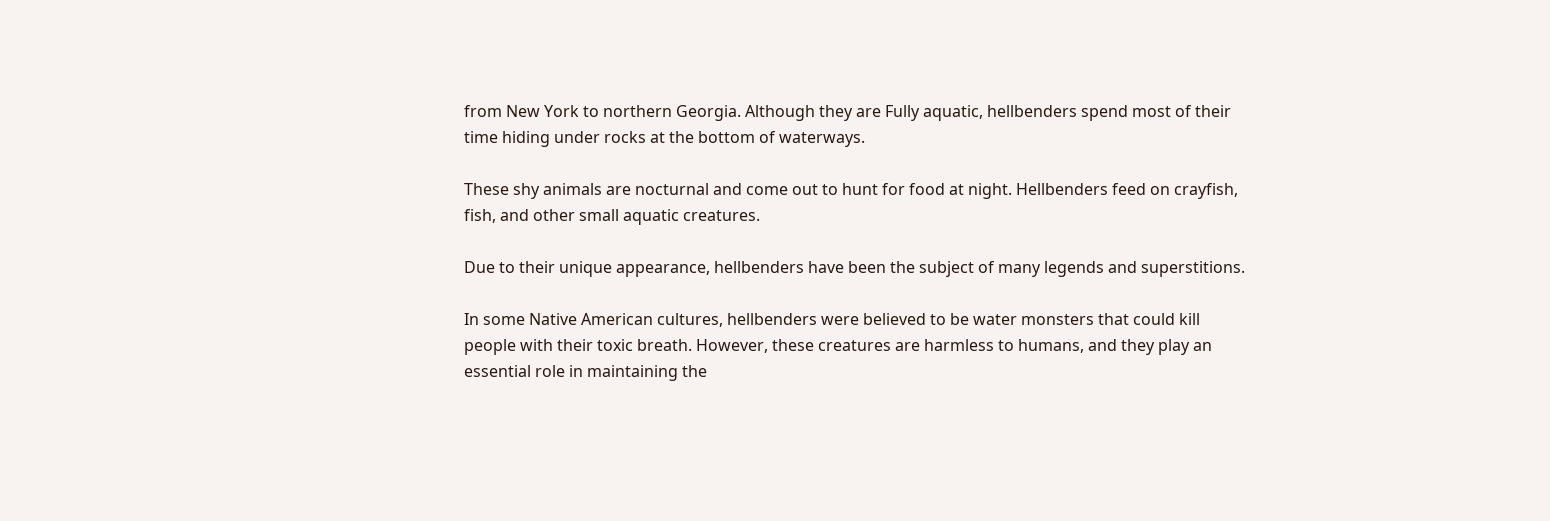from New York to northern Georgia. Although they are Fully aquatic, hellbenders spend most of their time hiding under rocks at the bottom of waterways.

These shy animals are nocturnal and come out to hunt for food at night. Hellbenders feed on crayfish, fish, and other small aquatic creatures.

Due to their unique appearance, hellbenders have been the subject of many legends and superstitions.

In some Native American cultures, hellbenders were believed to be water monsters that could kill people with their toxic breath. However, these creatures are harmless to humans, and they play an essential role in maintaining the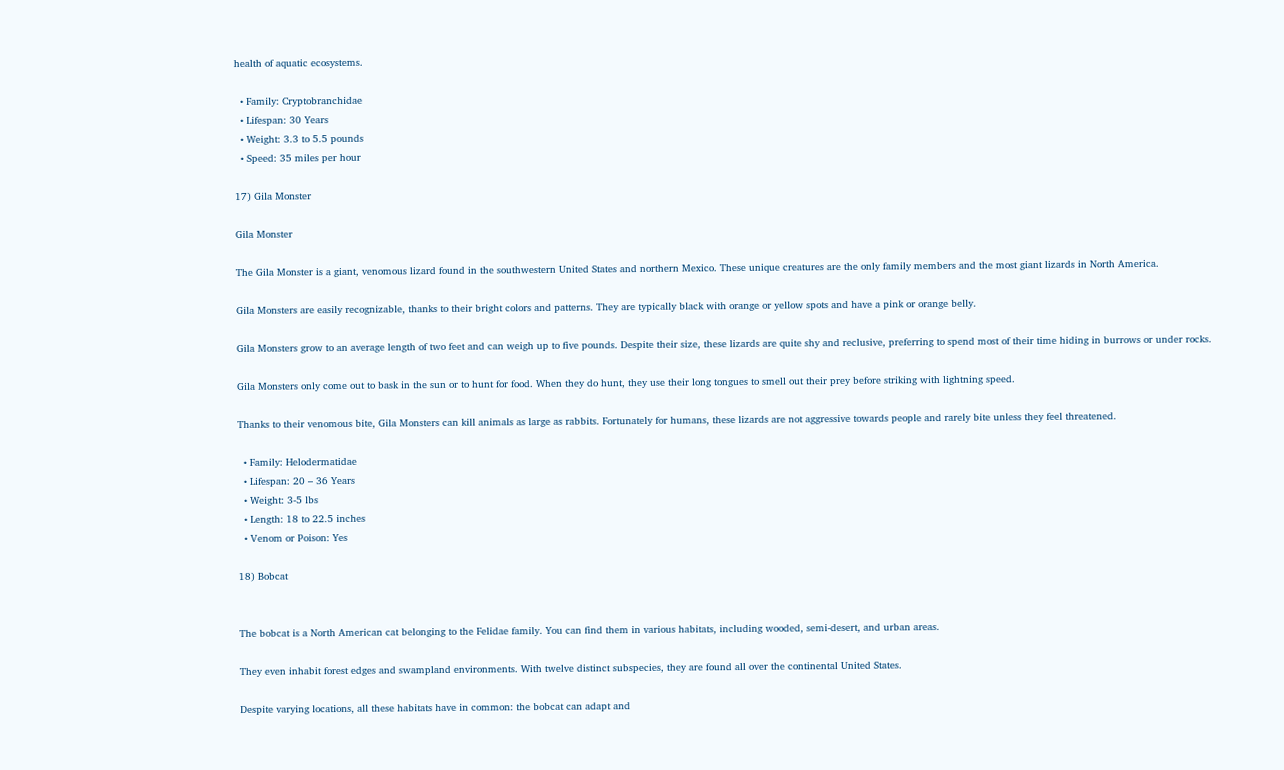health of aquatic ecosystems.

  • Family: Cryptobranchidae
  • Lifespan: 30 Years
  • Weight: 3.3 to 5.5 pounds
  • Speed: 35 miles per hour

17) Gila Monster

Gila Monster

The Gila Monster is a giant, venomous lizard found in the southwestern United States and northern Mexico. These unique creatures are the only family members and the most giant lizards in North America.

Gila Monsters are easily recognizable, thanks to their bright colors and patterns. They are typically black with orange or yellow spots and have a pink or orange belly.

Gila Monsters grow to an average length of two feet and can weigh up to five pounds. Despite their size, these lizards are quite shy and reclusive, preferring to spend most of their time hiding in burrows or under rocks.

Gila Monsters only come out to bask in the sun or to hunt for food. When they do hunt, they use their long tongues to smell out their prey before striking with lightning speed.

Thanks to their venomous bite, Gila Monsters can kill animals as large as rabbits. Fortunately for humans, these lizards are not aggressive towards people and rarely bite unless they feel threatened.

  • Family: Helodermatidae
  • Lifespan: 20 – 36 Years
  • Weight: 3-5 lbs
  • Length: 18 to 22.5 inches
  • Venom or Poison: Yes

18) Bobcat


The bobcat is a North American cat belonging to the Felidae family. You can find them in various habitats, including wooded, semi-desert, and urban areas.

They even inhabit forest edges and swampland environments. With twelve distinct subspecies, they are found all over the continental United States.

Despite varying locations, all these habitats have in common: the bobcat can adapt and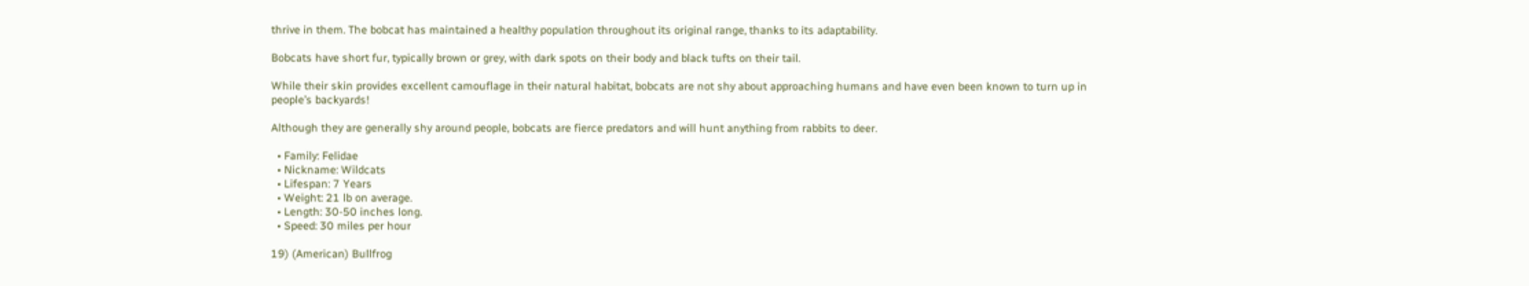thrive in them. The bobcat has maintained a healthy population throughout its original range, thanks to its adaptability.

Bobcats have short fur, typically brown or grey, with dark spots on their body and black tufts on their tail.

While their skin provides excellent camouflage in their natural habitat, bobcats are not shy about approaching humans and have even been known to turn up in people’s backyards!

Although they are generally shy around people, bobcats are fierce predators and will hunt anything from rabbits to deer.

  • Family: Felidae
  • Nickname: Wildcats
  • Lifespan: 7 Years
  • Weight: 21 lb on average.
  • Length: 30-50 inches long.
  • Speed: 30 miles per hour

19) (American) Bullfrog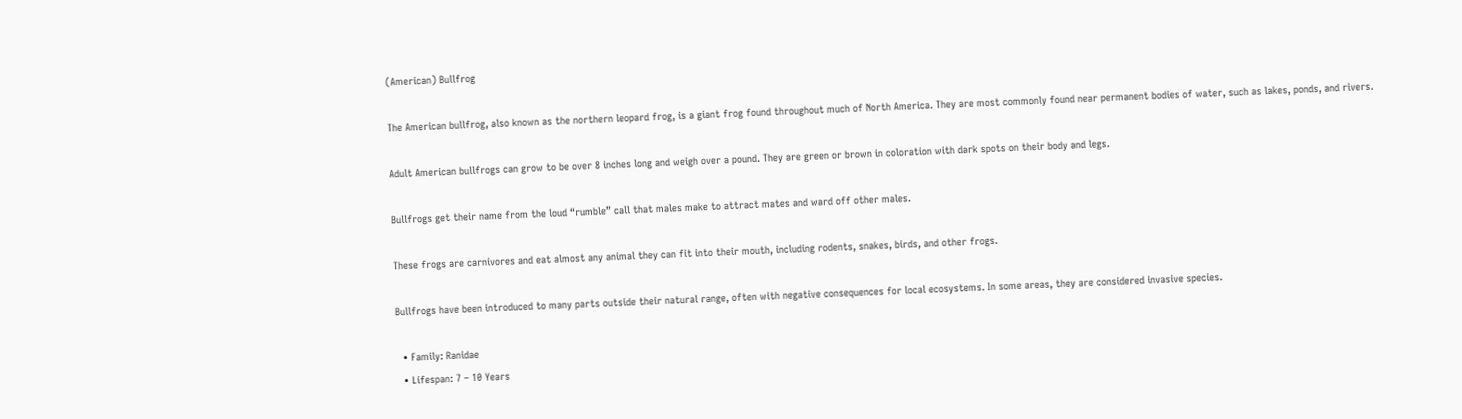(American) Bullfrog

The American bullfrog, also known as the northern leopard frog, is a giant frog found throughout much of North America. They are most commonly found near permanent bodies of water, such as lakes, ponds, and rivers.

Adult American bullfrogs can grow to be over 8 inches long and weigh over a pound. They are green or brown in coloration with dark spots on their body and legs.

Bullfrogs get their name from the loud “rumble” call that males make to attract mates and ward off other males.

These frogs are carnivores and eat almost any animal they can fit into their mouth, including rodents, snakes, birds, and other frogs.

Bullfrogs have been introduced to many parts outside their natural range, often with negative consequences for local ecosystems. In some areas, they are considered invasive species.

  • Family: Ranidae
  • Lifespan: 7 – 10 Years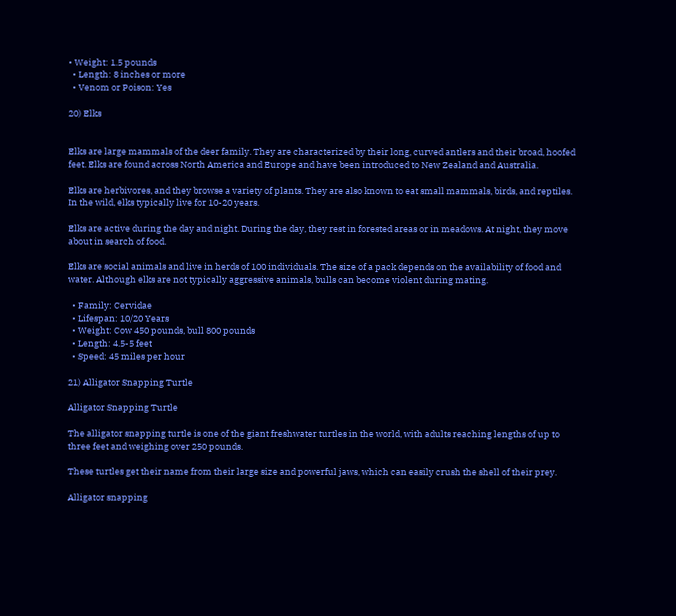• Weight: 1.5 pounds
  • Length: 8 inches or more
  • Venom or Poison: Yes

20) Elks


Elks are large mammals of the deer family. They are characterized by their long, curved antlers and their broad, hoofed feet. Elks are found across North America and Europe and have been introduced to New Zealand and Australia.

Elks are herbivores, and they browse a variety of plants. They are also known to eat small mammals, birds, and reptiles. In the wild, elks typically live for 10-20 years.

Elks are active during the day and night. During the day, they rest in forested areas or in meadows. At night, they move about in search of food.

Elks are social animals and live in herds of 100 individuals. The size of a pack depends on the availability of food and water. Although elks are not typically aggressive animals, bulls can become violent during mating.

  • Family: Cervidae
  • Lifespan: 10/20 Years
  • Weight: Cow 450 pounds, bull 800 pounds
  • Length: 4.5-5 feet
  • Speed: 45 miles per hour

21) Alligator Snapping Turtle

Alligator Snapping Turtle

The alligator snapping turtle is one of the giant freshwater turtles in the world, with adults reaching lengths of up to three feet and weighing over 250 pounds.

These turtles get their name from their large size and powerful jaws, which can easily crush the shell of their prey.

Alligator snapping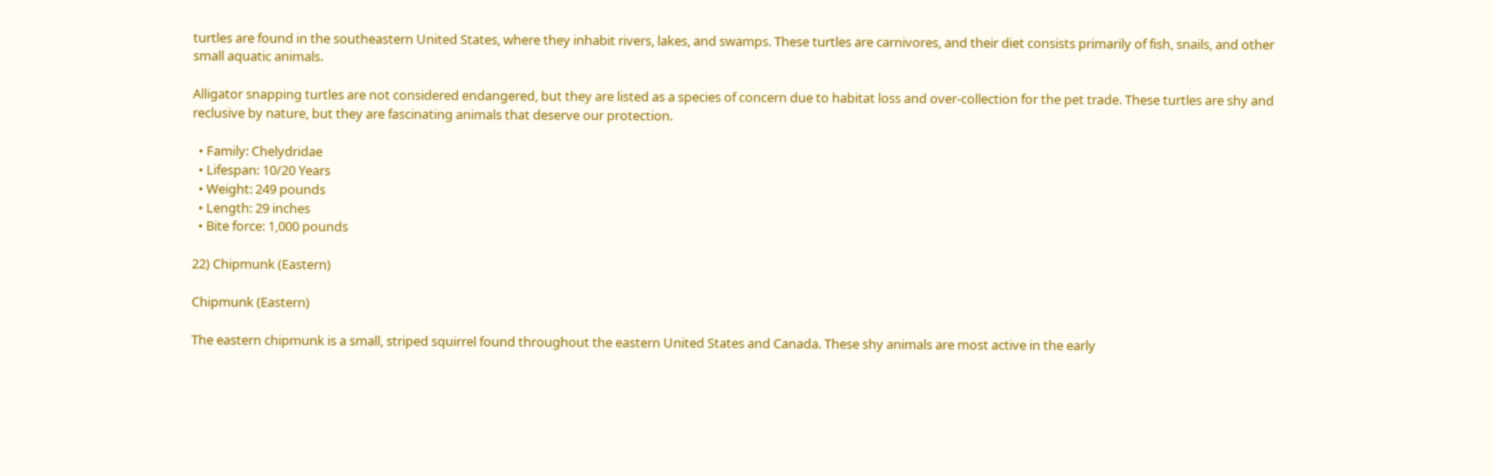turtles are found in the southeastern United States, where they inhabit rivers, lakes, and swamps. These turtles are carnivores, and their diet consists primarily of fish, snails, and other small aquatic animals.

Alligator snapping turtles are not considered endangered, but they are listed as a species of concern due to habitat loss and over-collection for the pet trade. These turtles are shy and reclusive by nature, but they are fascinating animals that deserve our protection.

  • Family: Chelydridae
  • Lifespan: 10/20 Years
  • Weight: 249 pounds
  • Length: 29 inches
  • Bite force: 1,000 pounds

22) Chipmunk (Eastern)

Chipmunk (Eastern)

The eastern chipmunk is a small, striped squirrel found throughout the eastern United States and Canada. These shy animals are most active in the early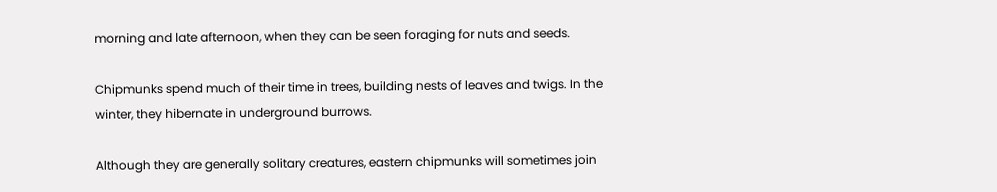morning and late afternoon, when they can be seen foraging for nuts and seeds.

Chipmunks spend much of their time in trees, building nests of leaves and twigs. In the winter, they hibernate in underground burrows.

Although they are generally solitary creatures, eastern chipmunks will sometimes join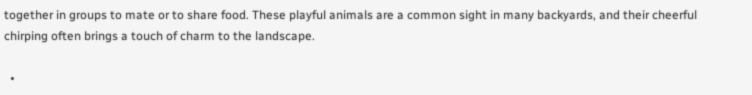together in groups to mate or to share food. These playful animals are a common sight in many backyards, and their cheerful chirping often brings a touch of charm to the landscape.

  •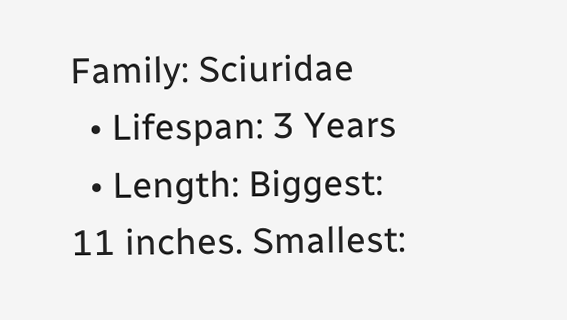Family: Sciuridae
  • Lifespan: 3 Years
  • Length: Biggest: 11 inches. Smallest: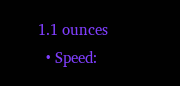1.1 ounces
  • Speed: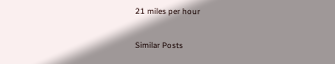21 miles per hour

Similar Posts